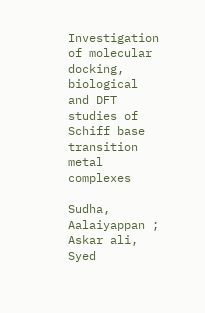Investigation of molecular docking, biological and DFT studies of Schiff base transition metal complexes

Sudha, Aalaiyappan ; Askar ali, Syed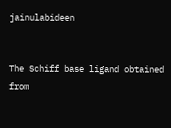jainulabideen


The Schiff base ligand obtained from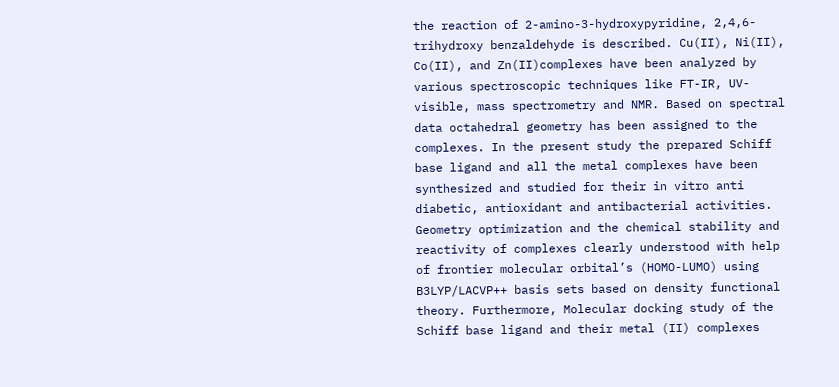the reaction of 2-amino-3-hydroxypyridine, 2,4,6-trihydroxy benzaldehyde is described. Cu(II), Ni(II), Co(II), and Zn(II)complexes have been analyzed by various spectroscopic techniques like FT-IR, UV-visible, mass spectrometry and NMR. Based on spectral data octahedral geometry has been assigned to the complexes. In the present study the prepared Schiff base ligand and all the metal complexes have been synthesized and studied for their in vitro anti diabetic, antioxidant and antibacterial activities. Geometry optimization and the chemical stability and reactivity of complexes clearly understood with help of frontier molecular orbital’s (HOMO-LUMO) using B3LYP/LACVP++ basis sets based on density functional theory. Furthermore, Molecular docking study of the Schiff base ligand and their metal (II) complexes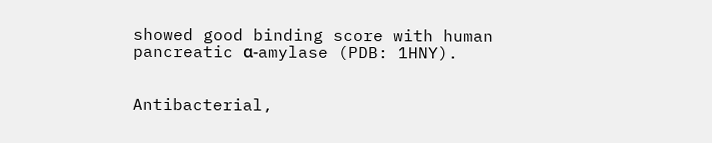showed good binding score with human pancreatic α-amylase (PDB: 1HNY).


Antibacterial,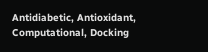Antidiabetic, Antioxidant, Computational, Docking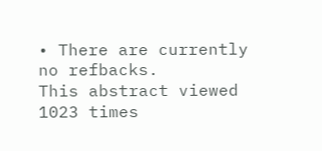• There are currently no refbacks.
This abstract viewed 1023 times